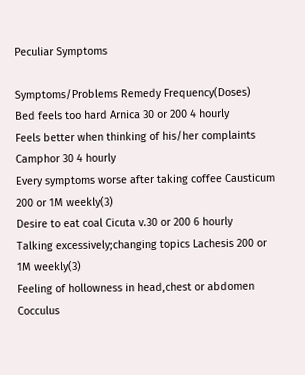Peculiar Symptoms

Symptoms/Problems Remedy Frequency(Doses)
Bed feels too hard Arnica 30 or 200 4 hourly
Feels better when thinking of his/her complaints Camphor 30 4 hourly
Every symptoms worse after taking coffee Causticum 200 or 1M weekly(3)
Desire to eat coal Cicuta v.30 or 200 6 hourly
Talking excessively;changing topics Lachesis 200 or 1M weekly(3)
Feeling of hollowness in head,chest or abdomen Cocculus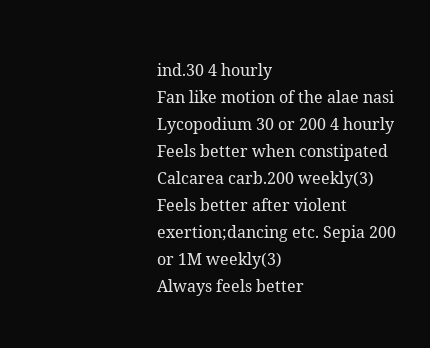ind.30 4 hourly
Fan like motion of the alae nasi Lycopodium 30 or 200 4 hourly
Feels better when constipated Calcarea carb.200 weekly(3)
Feels better after violent exertion;dancing etc. Sepia 200 or 1M weekly(3)
Always feels better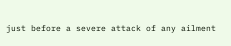just before a severe attack of any ailment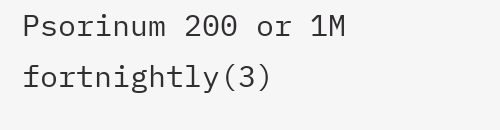Psorinum 200 or 1M fortnightly(3)